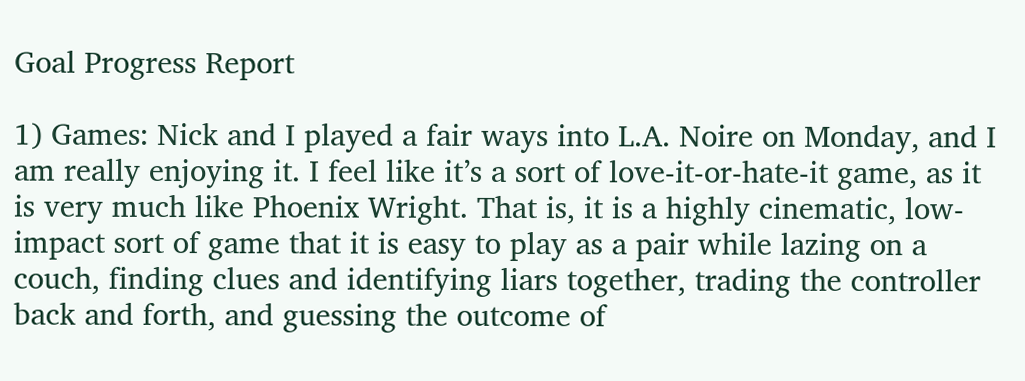Goal Progress Report

1) Games: Nick and I played a fair ways into L.A. Noire on Monday, and I am really enjoying it. I feel like it’s a sort of love-it-or-hate-it game, as it is very much like Phoenix Wright. That is, it is a highly cinematic, low-impact sort of game that it is easy to play as a pair while lazing on a couch, finding clues and identifying liars together, trading the controller back and forth, and guessing the outcome of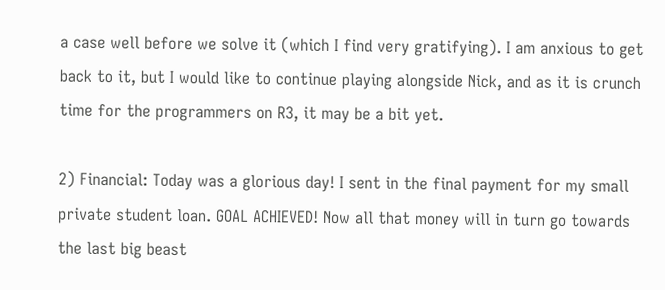a case well before we solve it (which I find very gratifying). I am anxious to get back to it, but I would like to continue playing alongside Nick, and as it is crunch time for the programmers on R3, it may be a bit yet.

2) Financial: Today was a glorious day! I sent in the final payment for my small private student loan. GOAL ACHIEVED! Now all that money will in turn go towards the last big beast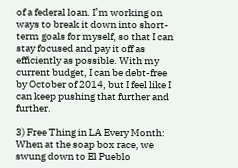of a federal loan. I’m working on ways to break it down into short-term goals for myself, so that I can stay focused and pay it off as efficiently as possible. With my current budget, I can be debt-free by October of 2014, but I feel like I can keep pushing that further and further.

3) Free Thing in LA Every Month: When at the soap box race, we swung down to El Pueblo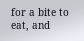for a bite to eat, and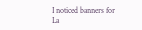I noticed banners for La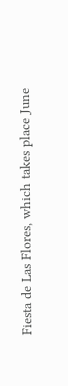Fiesta de Las Flores, which takes place June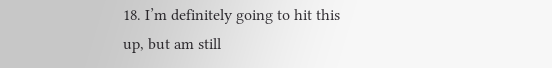18. I’m definitely going to hit this up, but am still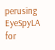perusing EyeSpyLA for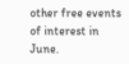other free events of interest in June.